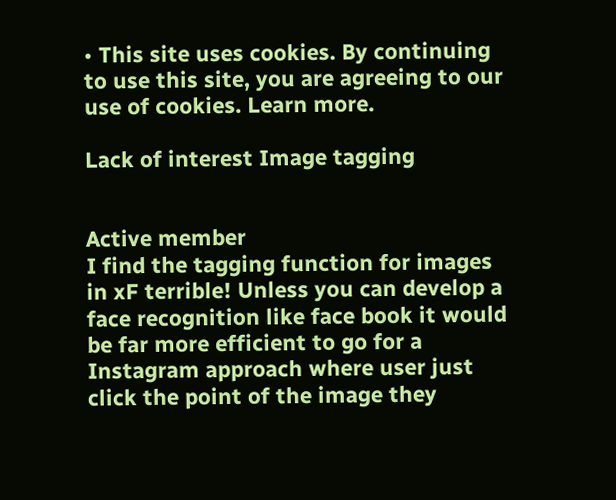• This site uses cookies. By continuing to use this site, you are agreeing to our use of cookies. Learn more.

Lack of interest Image tagging


Active member
I find the tagging function for images in xF terrible! Unless you can develop a face recognition like face book it would be far more efficient to go for a Instagram approach where user just click the point of the image they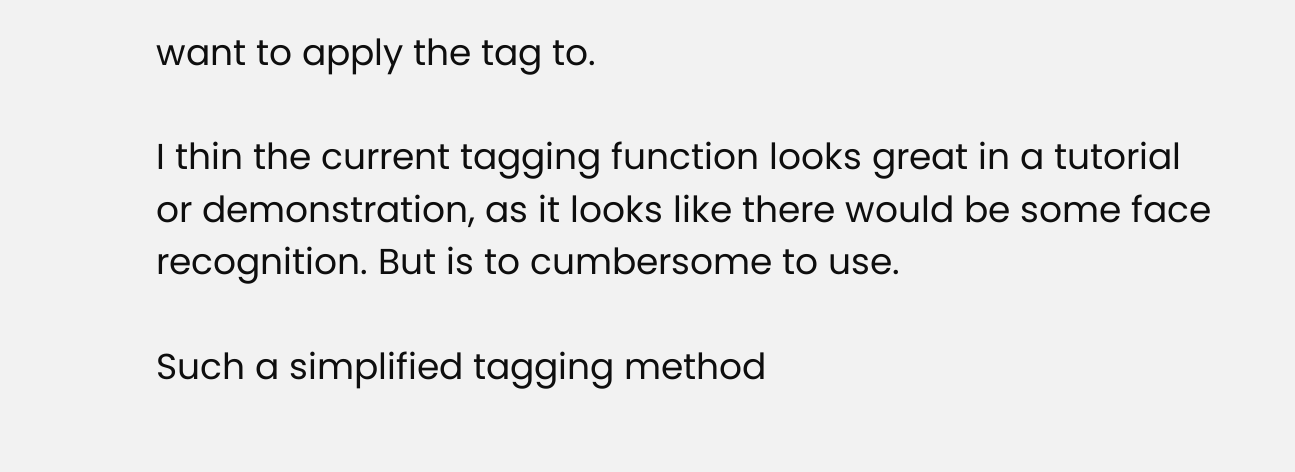want to apply the tag to.

I thin the current tagging function looks great in a tutorial or demonstration, as it looks like there would be some face recognition. But is to cumbersome to use.

Such a simplified tagging method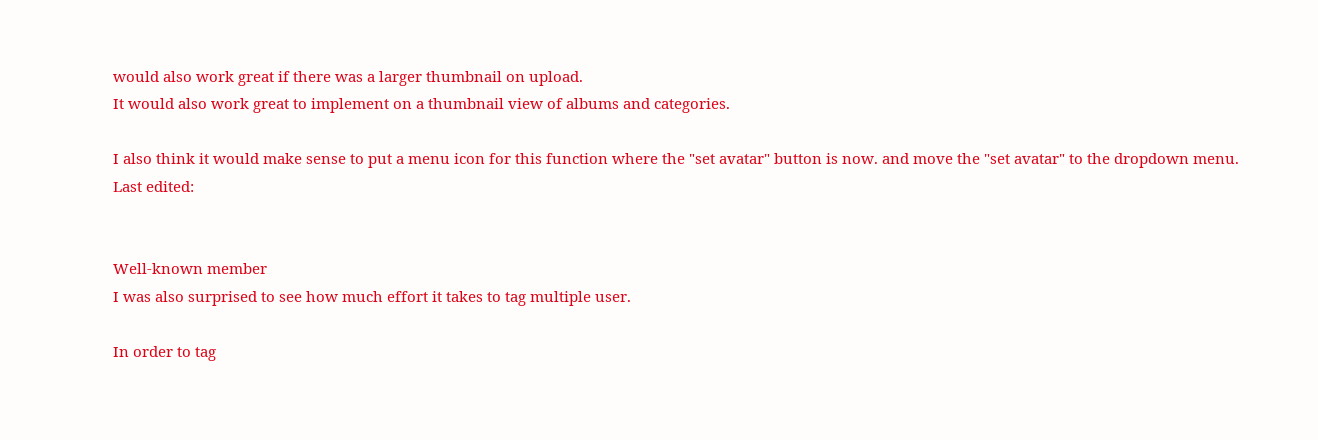would also work great if there was a larger thumbnail on upload.
It would also work great to implement on a thumbnail view of albums and categories.

I also think it would make sense to put a menu icon for this function where the "set avatar" button is now. and move the "set avatar" to the dropdown menu.
Last edited:


Well-known member
I was also surprised to see how much effort it takes to tag multiple user.

In order to tag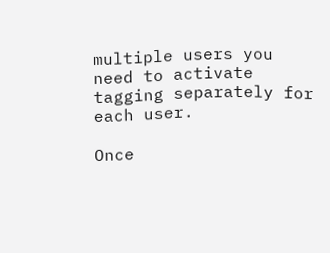multiple users you need to activate tagging separately for each user.

Once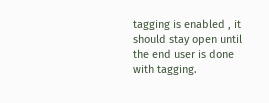tagging is enabled , it should stay open until the end user is done with tagging.